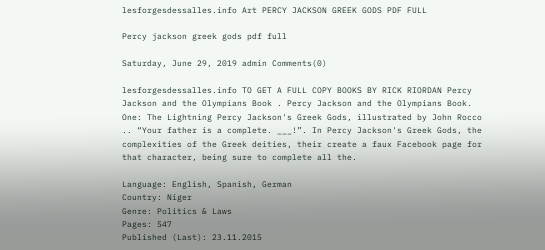lesforgesdessalles.info Art PERCY JACKSON GREEK GODS PDF FULL

Percy jackson greek gods pdf full

Saturday, June 29, 2019 admin Comments(0)

lesforgesdessalles.info TO GET A FULL COPY BOOKS BY RICK RIORDAN Percy Jackson and the Olympians Book . Percy Jackson and the Olympians Book. One: The Lightning Percy Jackson's Greek Gods, illustrated by John Rocco .. “Your father is a complete. ___!”. In Percy Jackson's Greek Gods, the complexities of the Greek deities, their create a faux Facebook page for that character, being sure to complete all the.

Language: English, Spanish, German
Country: Niger
Genre: Politics & Laws
Pages: 547
Published (Last): 23.11.2015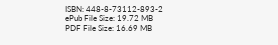ISBN: 448-8-73112-893-2
ePub File Size: 19.72 MB
PDF File Size: 16.69 MB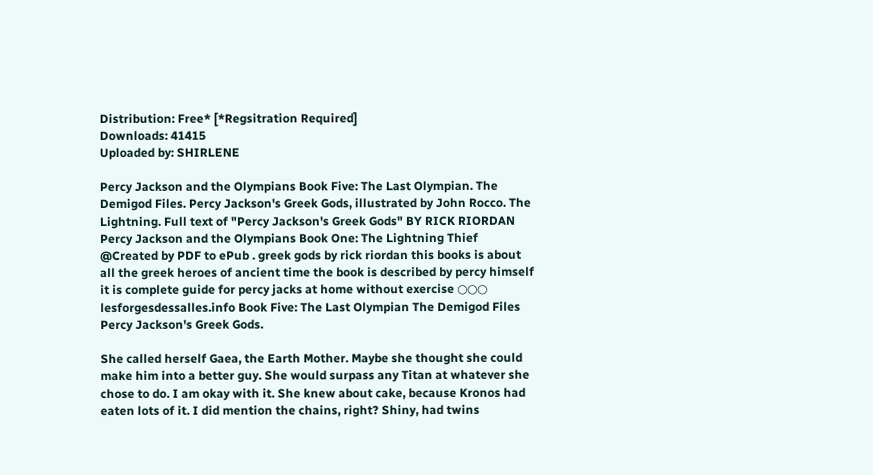Distribution: Free* [*Regsitration Required]
Downloads: 41415
Uploaded by: SHIRLENE

Percy Jackson and the Olympians Book Five: The Last Olympian. The Demigod Files. Percy Jackson's Greek Gods, illustrated by John Rocco. The Lightning. Full text of "Percy Jackson's Greek Gods" BY RICK RIORDAN Percy Jackson and the Olympians Book One: The Lightning Thief @Created by PDF to ePub . greek gods by rick riordan this books is about all the greek heroes of ancient time the book is described by percy himself it is complete guide for percy jacks at home without exercise ○○○ lesforgesdessalles.info Book Five: The Last Olympian The Demigod Files Percy Jackson's Greek Gods.

She called herself Gaea, the Earth Mother. Maybe she thought she could make him into a better guy. She would surpass any Titan at whatever she chose to do. I am okay with it. She knew about cake, because Kronos had eaten lots of it. I did mention the chains, right? Shiny, had twins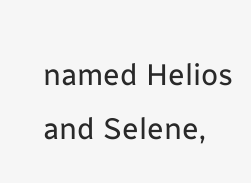named Helios and Selene,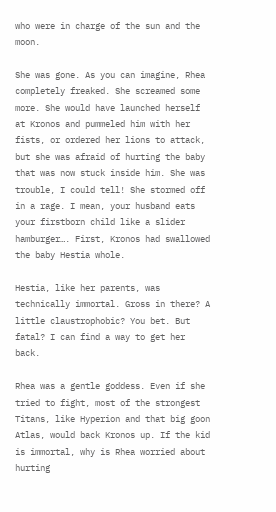who were in charge of the sun and the moon.

She was gone. As you can imagine, Rhea completely freaked. She screamed some more. She would have launched herself at Kronos and pummeled him with her fists, or ordered her lions to attack, but she was afraid of hurting the baby that was now stuck inside him. She was trouble, I could tell! She stormed off in a rage. I mean, your husband eats your firstborn child like a slider hamburger…. First, Kronos had swallowed the baby Hestia whole.

Hestia, like her parents, was technically immortal. Gross in there? A little claustrophobic? You bet. But fatal? I can find a way to get her back.

Rhea was a gentle goddess. Even if she tried to fight, most of the strongest Titans, like Hyperion and that big goon Atlas, would back Kronos up. If the kid is immortal, why is Rhea worried about hurting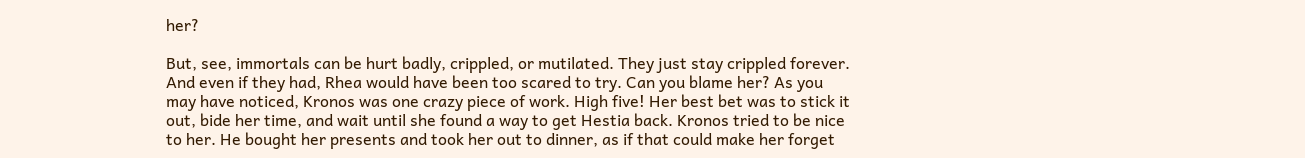her?

But, see, immortals can be hurt badly, crippled, or mutilated. They just stay crippled forever. And even if they had, Rhea would have been too scared to try. Can you blame her? As you may have noticed, Kronos was one crazy piece of work. High five! Her best bet was to stick it out, bide her time, and wait until she found a way to get Hestia back. Kronos tried to be nice to her. He bought her presents and took her out to dinner, as if that could make her forget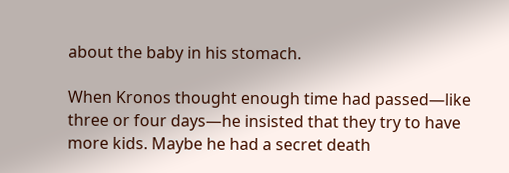about the baby in his stomach.

When Kronos thought enough time had passed—like three or four days—he insisted that they try to have more kids. Maybe he had a secret death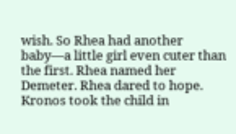wish. So Rhea had another baby—a little girl even cuter than the first. Rhea named her Demeter. Rhea dared to hope. Kronos took the child in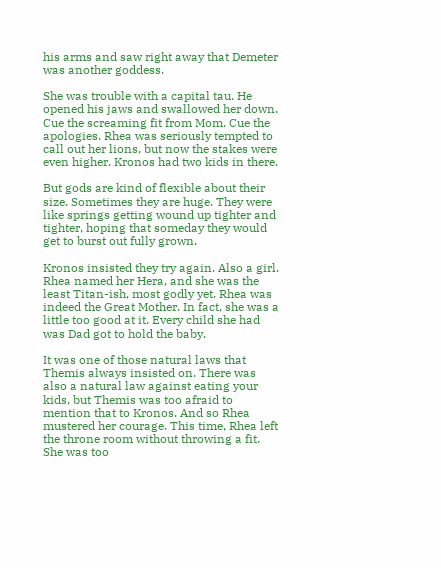his arms and saw right away that Demeter was another goddess.

She was trouble with a capital tau. He opened his jaws and swallowed her down. Cue the screaming fit from Mom. Cue the apologies. Rhea was seriously tempted to call out her lions, but now the stakes were even higher. Kronos had two kids in there.

But gods are kind of flexible about their size. Sometimes they are huge. They were like springs getting wound up tighter and tighter, hoping that someday they would get to burst out fully grown.

Kronos insisted they try again. Also a girl. Rhea named her Hera, and she was the least Titan-ish, most godly yet. Rhea was indeed the Great Mother. In fact, she was a little too good at it. Every child she had was Dad got to hold the baby.

It was one of those natural laws that Themis always insisted on. There was also a natural law against eating your kids, but Themis was too afraid to mention that to Kronos. And so Rhea mustered her courage. This time, Rhea left the throne room without throwing a fit. She was too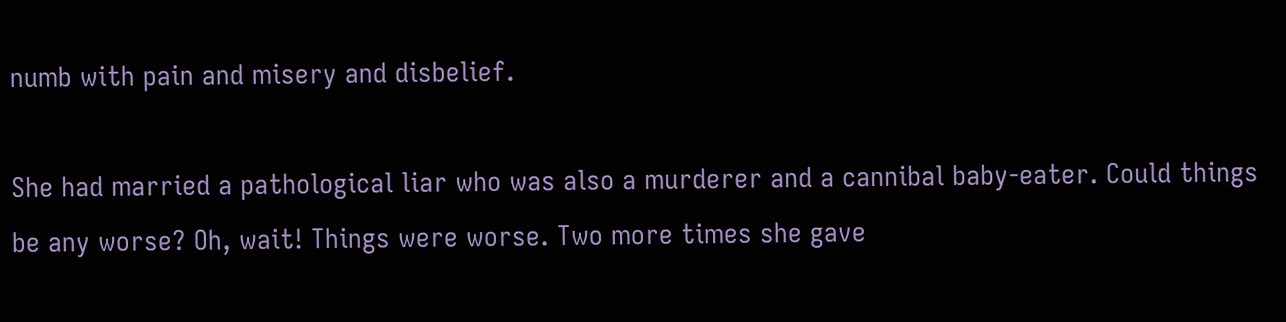numb with pain and misery and disbelief.

She had married a pathological liar who was also a murderer and a cannibal baby-eater. Could things be any worse? Oh, wait! Things were worse. Two more times she gave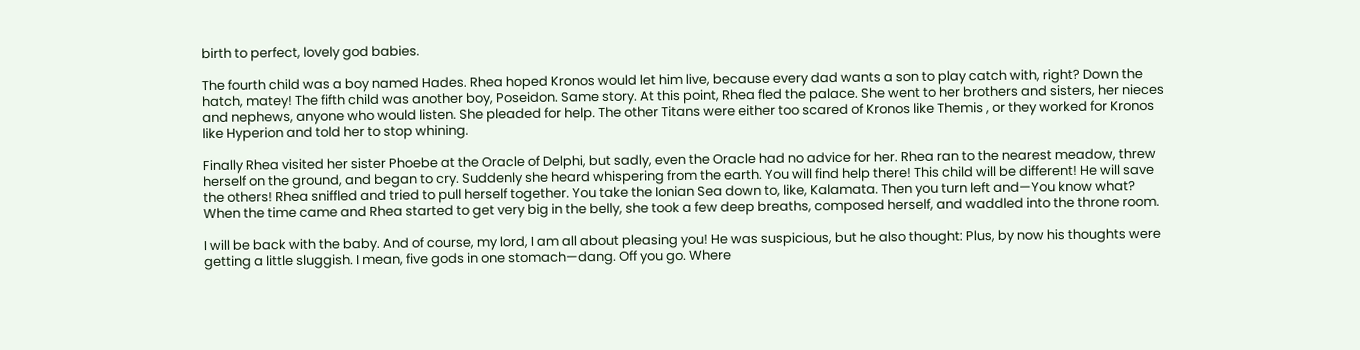birth to perfect, lovely god babies.

The fourth child was a boy named Hades. Rhea hoped Kronos would let him live, because every dad wants a son to play catch with, right? Down the hatch, matey! The fifth child was another boy, Poseidon. Same story. At this point, Rhea fled the palace. She went to her brothers and sisters, her nieces and nephews, anyone who would listen. She pleaded for help. The other Titans were either too scared of Kronos like Themis , or they worked for Kronos like Hyperion and told her to stop whining.

Finally Rhea visited her sister Phoebe at the Oracle of Delphi, but sadly, even the Oracle had no advice for her. Rhea ran to the nearest meadow, threw herself on the ground, and began to cry. Suddenly she heard whispering from the earth. You will find help there! This child will be different! He will save the others! Rhea sniffled and tried to pull herself together. You take the Ionian Sea down to, like, Kalamata. Then you turn left and—You know what? When the time came and Rhea started to get very big in the belly, she took a few deep breaths, composed herself, and waddled into the throne room.

I will be back with the baby. And of course, my lord, I am all about pleasing you! He was suspicious, but he also thought: Plus, by now his thoughts were getting a little sluggish. I mean, five gods in one stomach—dang. Off you go. Where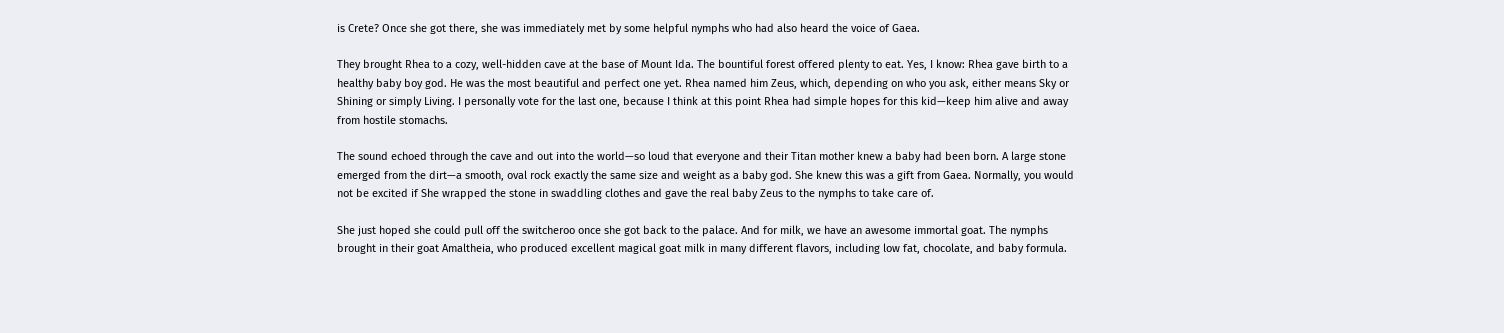is Crete? Once she got there, she was immediately met by some helpful nymphs who had also heard the voice of Gaea.

They brought Rhea to a cozy, well-hidden cave at the base of Mount Ida. The bountiful forest offered plenty to eat. Yes, I know: Rhea gave birth to a healthy baby boy god. He was the most beautiful and perfect one yet. Rhea named him Zeus, which, depending on who you ask, either means Sky or Shining or simply Living. I personally vote for the last one, because I think at this point Rhea had simple hopes for this kid—keep him alive and away from hostile stomachs.

The sound echoed through the cave and out into the world—so loud that everyone and their Titan mother knew a baby had been born. A large stone emerged from the dirt—a smooth, oval rock exactly the same size and weight as a baby god. She knew this was a gift from Gaea. Normally, you would not be excited if She wrapped the stone in swaddling clothes and gave the real baby Zeus to the nymphs to take care of.

She just hoped she could pull off the switcheroo once she got back to the palace. And for milk, we have an awesome immortal goat. The nymphs brought in their goat Amaltheia, who produced excellent magical goat milk in many different flavors, including low fat, chocolate, and baby formula.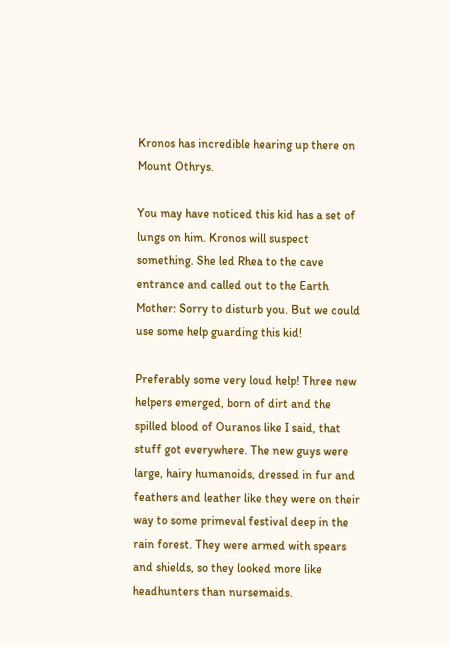Kronos has incredible hearing up there on Mount Othrys.

You may have noticed this kid has a set of lungs on him. Kronos will suspect something. She led Rhea to the cave entrance and called out to the Earth Mother: Sorry to disturb you. But we could use some help guarding this kid!

Preferably some very loud help! Three new helpers emerged, born of dirt and the spilled blood of Ouranos like I said, that stuff got everywhere. The new guys were large, hairy humanoids, dressed in fur and feathers and leather like they were on their way to some primeval festival deep in the rain forest. They were armed with spears and shields, so they looked more like headhunters than nursemaids.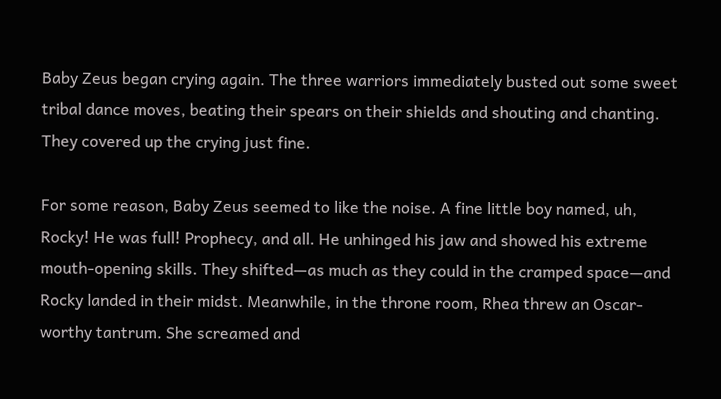Baby Zeus began crying again. The three warriors immediately busted out some sweet tribal dance moves, beating their spears on their shields and shouting and chanting. They covered up the crying just fine.

For some reason, Baby Zeus seemed to like the noise. A fine little boy named, uh, Rocky! He was full! Prophecy, and all. He unhinged his jaw and showed his extreme mouth-opening skills. They shifted—as much as they could in the cramped space—and Rocky landed in their midst. Meanwhile, in the throne room, Rhea threw an Oscar-worthy tantrum. She screamed and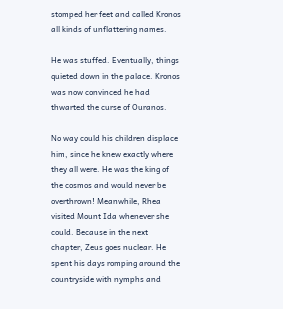stomped her feet and called Kronos all kinds of unflattering names.

He was stuffed. Eventually, things quieted down in the palace. Kronos was now convinced he had thwarted the curse of Ouranos.

No way could his children displace him, since he knew exactly where they all were. He was the king of the cosmos and would never be overthrown! Meanwhile, Rhea visited Mount Ida whenever she could. Because in the next chapter, Zeus goes nuclear. He spent his days romping around the countryside with nymphs and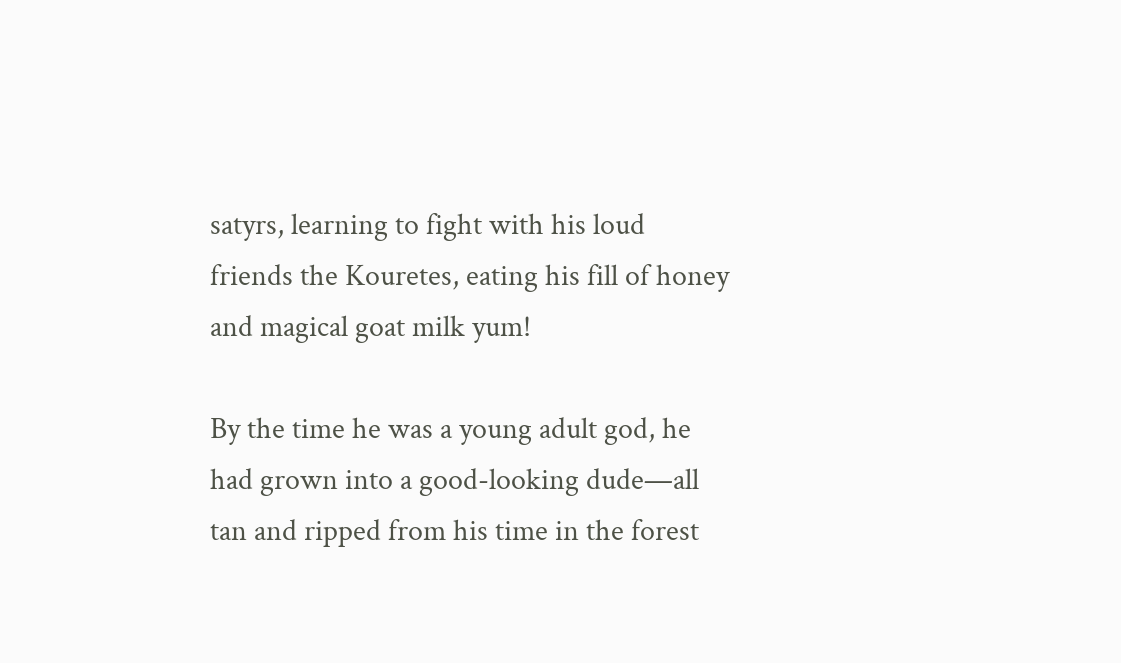satyrs, learning to fight with his loud friends the Kouretes, eating his fill of honey and magical goat milk yum!

By the time he was a young adult god, he had grown into a good-looking dude—all tan and ripped from his time in the forest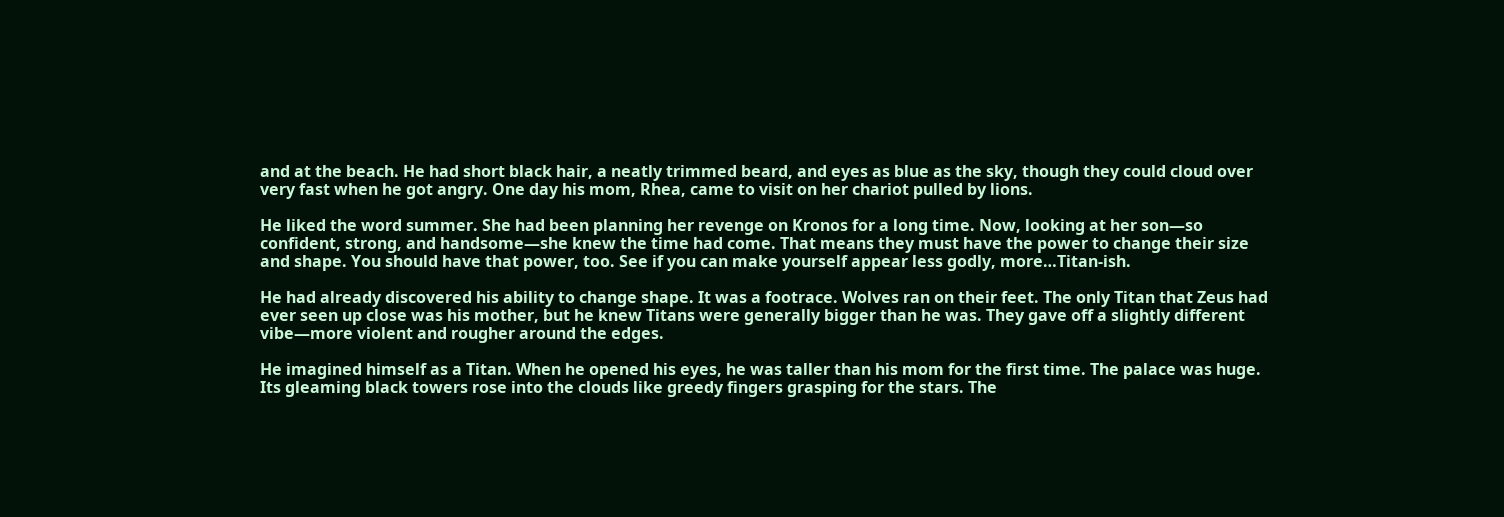and at the beach. He had short black hair, a neatly trimmed beard, and eyes as blue as the sky, though they could cloud over very fast when he got angry. One day his mom, Rhea, came to visit on her chariot pulled by lions.

He liked the word summer. She had been planning her revenge on Kronos for a long time. Now, looking at her son—so confident, strong, and handsome—she knew the time had come. That means they must have the power to change their size and shape. You should have that power, too. See if you can make yourself appear less godly, more…Titan-ish.

He had already discovered his ability to change shape. It was a footrace. Wolves ran on their feet. The only Titan that Zeus had ever seen up close was his mother, but he knew Titans were generally bigger than he was. They gave off a slightly different vibe—more violent and rougher around the edges.

He imagined himself as a Titan. When he opened his eyes, he was taller than his mom for the first time. The palace was huge. Its gleaming black towers rose into the clouds like greedy fingers grasping for the stars. The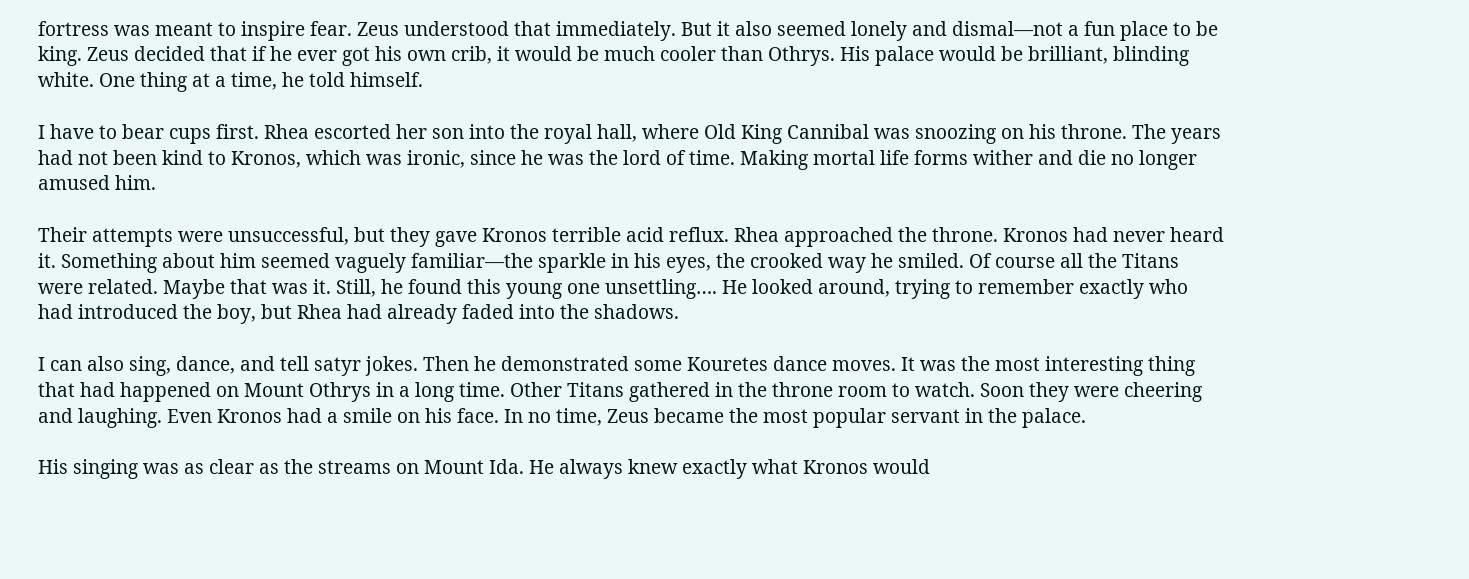fortress was meant to inspire fear. Zeus understood that immediately. But it also seemed lonely and dismal—not a fun place to be king. Zeus decided that if he ever got his own crib, it would be much cooler than Othrys. His palace would be brilliant, blinding white. One thing at a time, he told himself.

I have to bear cups first. Rhea escorted her son into the royal hall, where Old King Cannibal was snoozing on his throne. The years had not been kind to Kronos, which was ironic, since he was the lord of time. Making mortal life forms wither and die no longer amused him.

Their attempts were unsuccessful, but they gave Kronos terrible acid reflux. Rhea approached the throne. Kronos had never heard it. Something about him seemed vaguely familiar—the sparkle in his eyes, the crooked way he smiled. Of course all the Titans were related. Maybe that was it. Still, he found this young one unsettling…. He looked around, trying to remember exactly who had introduced the boy, but Rhea had already faded into the shadows.

I can also sing, dance, and tell satyr jokes. Then he demonstrated some Kouretes dance moves. It was the most interesting thing that had happened on Mount Othrys in a long time. Other Titans gathered in the throne room to watch. Soon they were cheering and laughing. Even Kronos had a smile on his face. In no time, Zeus became the most popular servant in the palace.

His singing was as clear as the streams on Mount Ida. He always knew exactly what Kronos would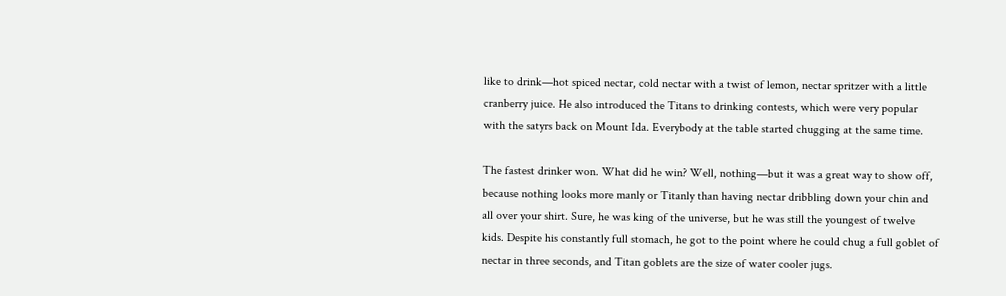like to drink—hot spiced nectar, cold nectar with a twist of lemon, nectar spritzer with a little cranberry juice. He also introduced the Titans to drinking contests, which were very popular with the satyrs back on Mount Ida. Everybody at the table started chugging at the same time.

The fastest drinker won. What did he win? Well, nothing—but it was a great way to show off, because nothing looks more manly or Titanly than having nectar dribbling down your chin and all over your shirt. Sure, he was king of the universe, but he was still the youngest of twelve kids. Despite his constantly full stomach, he got to the point where he could chug a full goblet of nectar in three seconds, and Titan goblets are the size of water cooler jugs.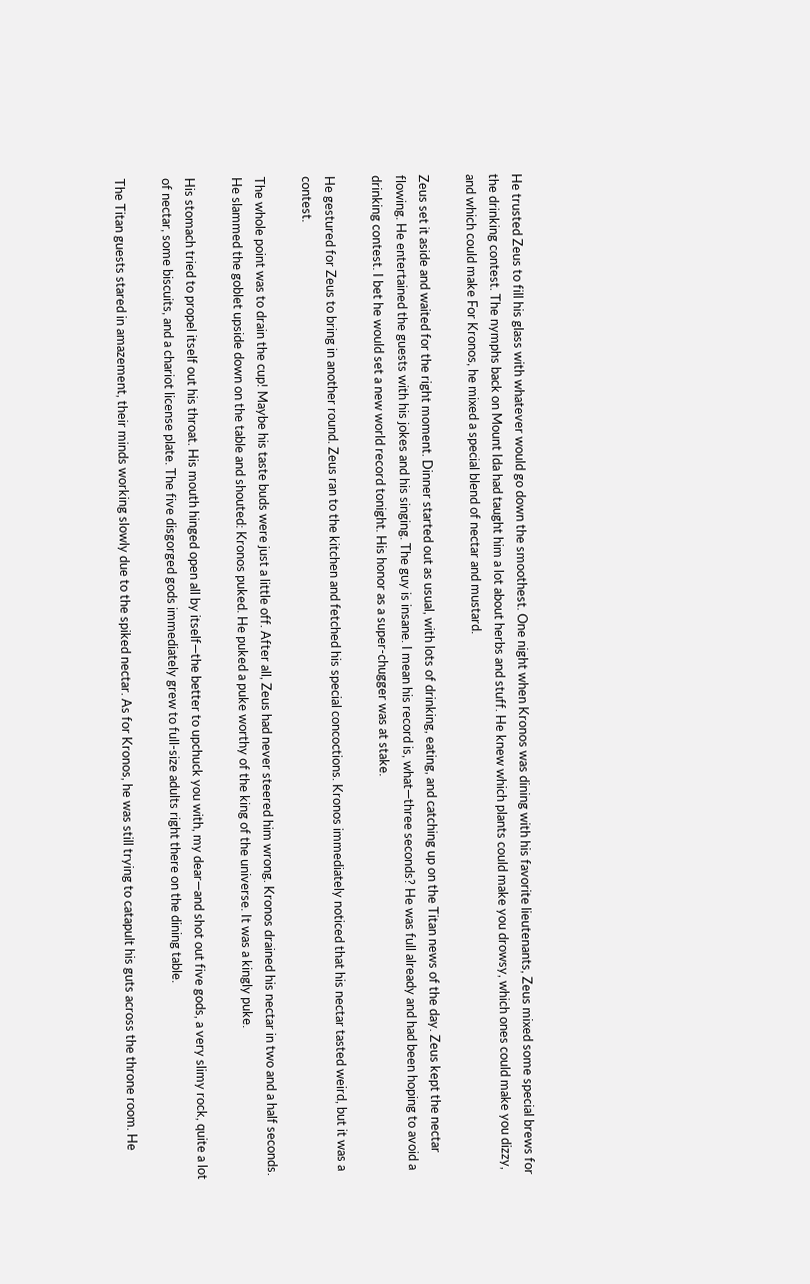He trusted Zeus to fill his glass with whatever would go down the smoothest. One night when Kronos was dining with his favorite lieutenants, Zeus mixed some special brews for the drinking contest. The nymphs back on Mount Ida had taught him a lot about herbs and stuff. He knew which plants could make you drowsy, which ones could make you dizzy, and which could make For Kronos, he mixed a special blend of nectar and mustard.

Zeus set it aside and waited for the right moment. Dinner started out as usual, with lots of drinking, eating, and catching up on the Titan news of the day. Zeus kept the nectar flowing. He entertained the guests with his jokes and his singing. The guy is insane. I mean his record is, what—three seconds? He was full already and had been hoping to avoid a drinking contest. I bet he would set a new world record tonight. His honor as a super-chugger was at stake.

He gestured for Zeus to bring in another round. Zeus ran to the kitchen and fetched his special concoctions. Kronos immediately noticed that his nectar tasted weird, but it was a contest.

The whole point was to drain the cup! Maybe his taste buds were just a little off. After all, Zeus had never steered him wrong. Kronos drained his nectar in two and a half seconds. He slammed the goblet upside down on the table and shouted: Kronos puked. He puked a puke worthy of the king of the universe. It was a kingly puke.

His stomach tried to propel itself out his throat. His mouth hinged open all by itself—the better to upchuck you with, my dear—and shot out five gods, a very slimy rock, quite a lot of nectar, some biscuits, and a chariot license plate. The five disgorged gods immediately grew to full-size adults right there on the dining table.

The Titan guests stared in amazement, their minds working slowly due to the spiked nectar. As for Kronos, he was still trying to catapult his guts across the throne room. He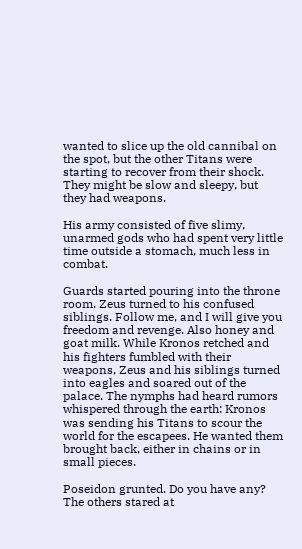wanted to slice up the old cannibal on the spot, but the other Titans were starting to recover from their shock. They might be slow and sleepy, but they had weapons.

His army consisted of five slimy, unarmed gods who had spent very little time outside a stomach, much less in combat.

Guards started pouring into the throne room. Zeus turned to his confused siblings. Follow me, and I will give you freedom and revenge. Also honey and goat milk. While Kronos retched and his fighters fumbled with their weapons, Zeus and his siblings turned into eagles and soared out of the palace. The nymphs had heard rumors whispered through the earth: Kronos was sending his Titans to scour the world for the escapees. He wanted them brought back, either in chains or in small pieces.

Poseidon grunted. Do you have any? The others stared at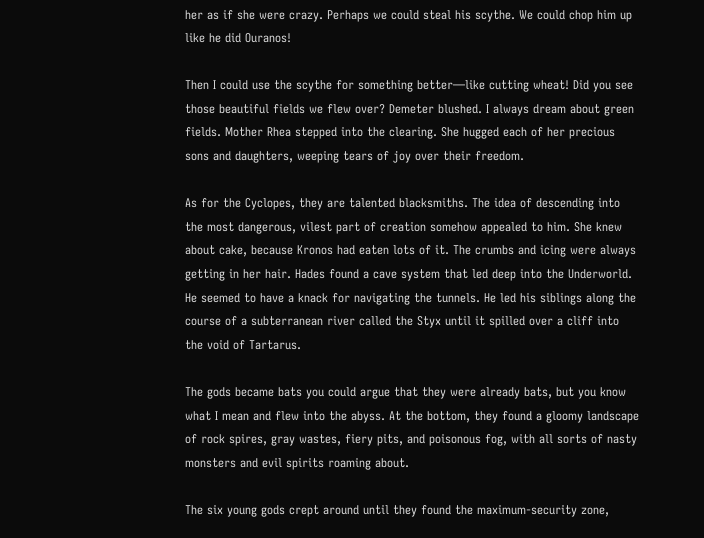her as if she were crazy. Perhaps we could steal his scythe. We could chop him up like he did Ouranos!

Then I could use the scythe for something better—like cutting wheat! Did you see those beautiful fields we flew over? Demeter blushed. I always dream about green fields. Mother Rhea stepped into the clearing. She hugged each of her precious sons and daughters, weeping tears of joy over their freedom.

As for the Cyclopes, they are talented blacksmiths. The idea of descending into the most dangerous, vilest part of creation somehow appealed to him. She knew about cake, because Kronos had eaten lots of it. The crumbs and icing were always getting in her hair. Hades found a cave system that led deep into the Underworld. He seemed to have a knack for navigating the tunnels. He led his siblings along the course of a subterranean river called the Styx until it spilled over a cliff into the void of Tartarus.

The gods became bats you could argue that they were already bats, but you know what I mean and flew into the abyss. At the bottom, they found a gloomy landscape of rock spires, gray wastes, fiery pits, and poisonous fog, with all sorts of nasty monsters and evil spirits roaming about.

The six young gods crept around until they found the maximum-security zone,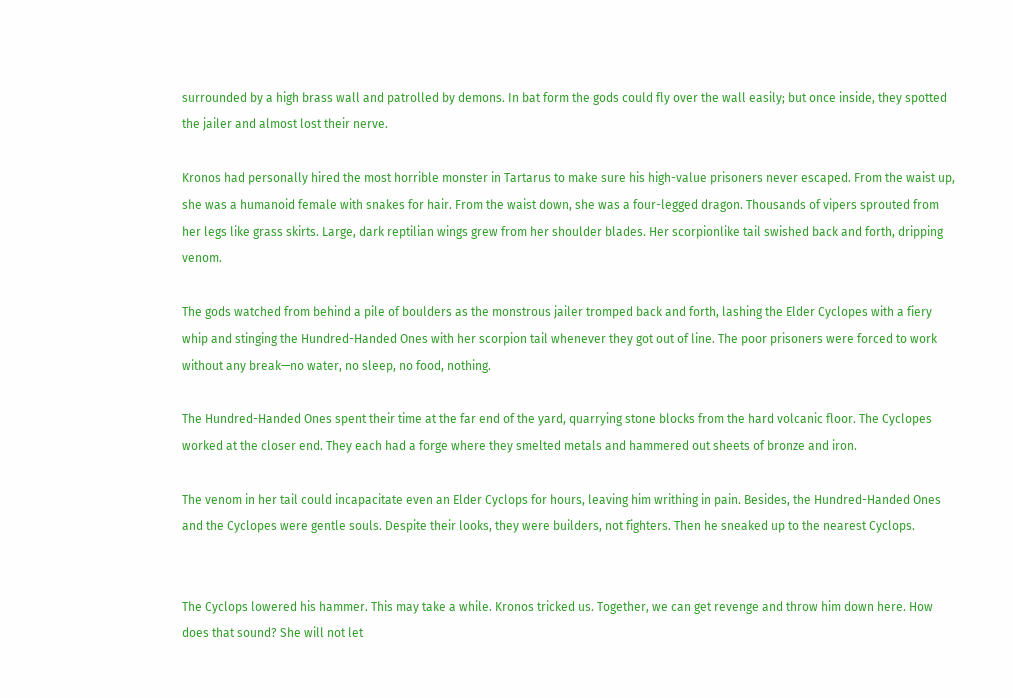surrounded by a high brass wall and patrolled by demons. In bat form the gods could fly over the wall easily; but once inside, they spotted the jailer and almost lost their nerve.

Kronos had personally hired the most horrible monster in Tartarus to make sure his high-value prisoners never escaped. From the waist up, she was a humanoid female with snakes for hair. From the waist down, she was a four-legged dragon. Thousands of vipers sprouted from her legs like grass skirts. Large, dark reptilian wings grew from her shoulder blades. Her scorpionlike tail swished back and forth, dripping venom.

The gods watched from behind a pile of boulders as the monstrous jailer tromped back and forth, lashing the Elder Cyclopes with a fiery whip and stinging the Hundred-Handed Ones with her scorpion tail whenever they got out of line. The poor prisoners were forced to work without any break—no water, no sleep, no food, nothing.

The Hundred-Handed Ones spent their time at the far end of the yard, quarrying stone blocks from the hard volcanic floor. The Cyclopes worked at the closer end. They each had a forge where they smelted metals and hammered out sheets of bronze and iron.

The venom in her tail could incapacitate even an Elder Cyclops for hours, leaving him writhing in pain. Besides, the Hundred-Handed Ones and the Cyclopes were gentle souls. Despite their looks, they were builders, not fighters. Then he sneaked up to the nearest Cyclops.


The Cyclops lowered his hammer. This may take a while. Kronos tricked us. Together, we can get revenge and throw him down here. How does that sound? She will not let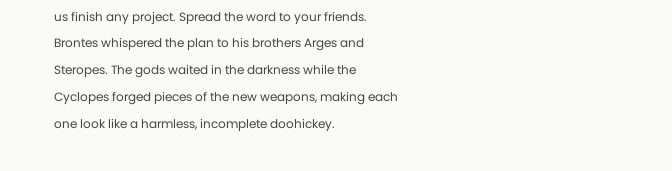us finish any project. Spread the word to your friends. Brontes whispered the plan to his brothers Arges and Steropes. The gods waited in the darkness while the Cyclopes forged pieces of the new weapons, making each one look like a harmless, incomplete doohickey.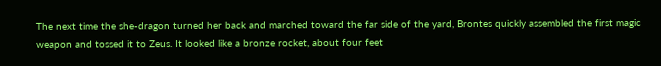The next time the she-dragon turned her back and marched toward the far side of the yard, Brontes quickly assembled the first magic weapon and tossed it to Zeus. It looked like a bronze rocket, about four feet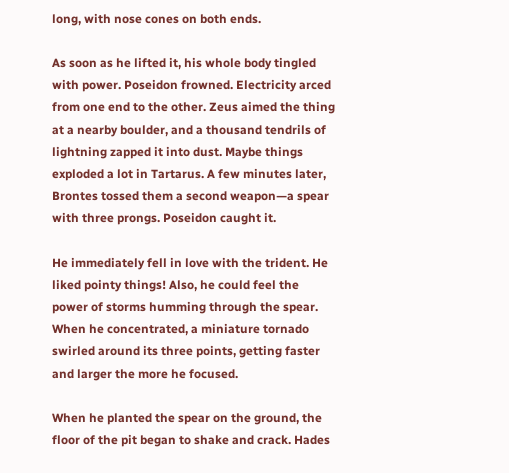long, with nose cones on both ends.

As soon as he lifted it, his whole body tingled with power. Poseidon frowned. Electricity arced from one end to the other. Zeus aimed the thing at a nearby boulder, and a thousand tendrils of lightning zapped it into dust. Maybe things exploded a lot in Tartarus. A few minutes later, Brontes tossed them a second weapon—a spear with three prongs. Poseidon caught it.

He immediately fell in love with the trident. He liked pointy things! Also, he could feel the power of storms humming through the spear. When he concentrated, a miniature tornado swirled around its three points, getting faster and larger the more he focused.

When he planted the spear on the ground, the floor of the pit began to shake and crack. Hades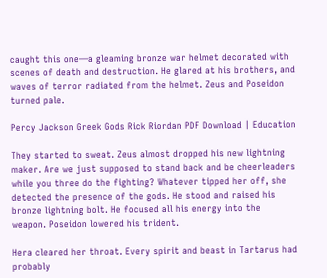caught this one—a gleaming bronze war helmet decorated with scenes of death and destruction. He glared at his brothers, and waves of terror radiated from the helmet. Zeus and Poseidon turned pale.

Percy Jackson Greek Gods Rick Riordan PDF Download | Education

They started to sweat. Zeus almost dropped his new lightning maker. Are we just supposed to stand back and be cheerleaders while you three do the fighting? Whatever tipped her off, she detected the presence of the gods. He stood and raised his bronze lightning bolt. He focused all his energy into the weapon. Poseidon lowered his trident.

Hera cleared her throat. Every spirit and beast in Tartarus had probably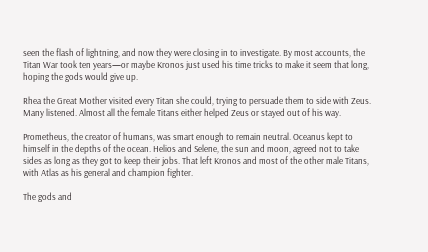seen the flash of lightning, and now they were closing in to investigate. By most accounts, the Titan War took ten years—or maybe Kronos just used his time tricks to make it seem that long, hoping the gods would give up.

Rhea the Great Mother visited every Titan she could, trying to persuade them to side with Zeus. Many listened. Almost all the female Titans either helped Zeus or stayed out of his way.

Prometheus, the creator of humans, was smart enough to remain neutral. Oceanus kept to himself in the depths of the ocean. Helios and Selene, the sun and moon, agreed not to take sides as long as they got to keep their jobs. That left Kronos and most of the other male Titans, with Atlas as his general and champion fighter.

The gods and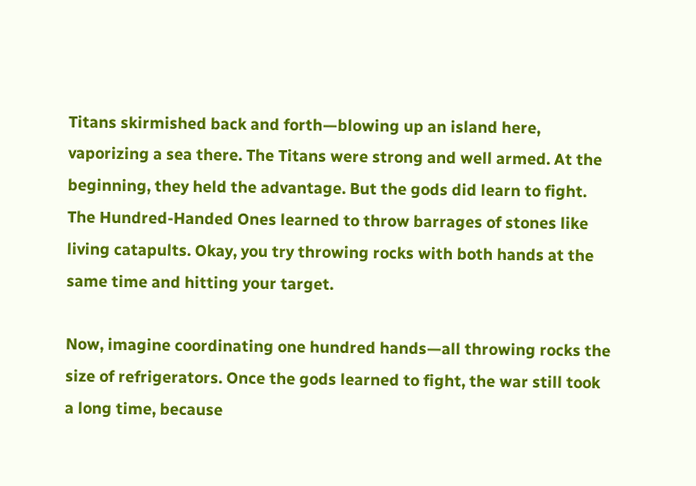Titans skirmished back and forth—blowing up an island here, vaporizing a sea there. The Titans were strong and well armed. At the beginning, they held the advantage. But the gods did learn to fight. The Hundred-Handed Ones learned to throw barrages of stones like living catapults. Okay, you try throwing rocks with both hands at the same time and hitting your target.

Now, imagine coordinating one hundred hands—all throwing rocks the size of refrigerators. Once the gods learned to fight, the war still took a long time, because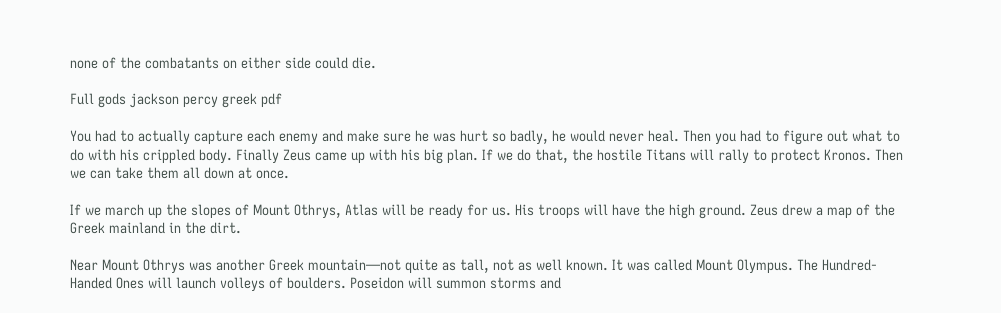none of the combatants on either side could die.

Full gods jackson percy greek pdf

You had to actually capture each enemy and make sure he was hurt so badly, he would never heal. Then you had to figure out what to do with his crippled body. Finally Zeus came up with his big plan. If we do that, the hostile Titans will rally to protect Kronos. Then we can take them all down at once.

If we march up the slopes of Mount Othrys, Atlas will be ready for us. His troops will have the high ground. Zeus drew a map of the Greek mainland in the dirt.

Near Mount Othrys was another Greek mountain—not quite as tall, not as well known. It was called Mount Olympus. The Hundred-Handed Ones will launch volleys of boulders. Poseidon will summon storms and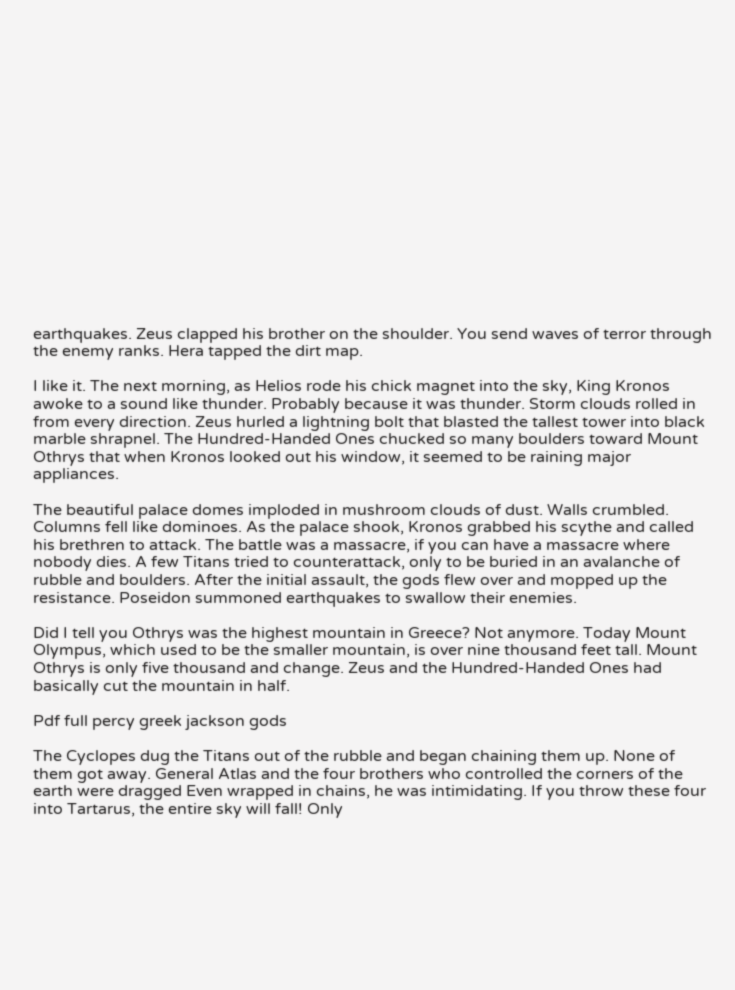earthquakes. Zeus clapped his brother on the shoulder. You send waves of terror through the enemy ranks. Hera tapped the dirt map.

I like it. The next morning, as Helios rode his chick magnet into the sky, King Kronos awoke to a sound like thunder. Probably because it was thunder. Storm clouds rolled in from every direction. Zeus hurled a lightning bolt that blasted the tallest tower into black marble shrapnel. The Hundred-Handed Ones chucked so many boulders toward Mount Othrys that when Kronos looked out his window, it seemed to be raining major appliances.

The beautiful palace domes imploded in mushroom clouds of dust. Walls crumbled. Columns fell like dominoes. As the palace shook, Kronos grabbed his scythe and called his brethren to attack. The battle was a massacre, if you can have a massacre where nobody dies. A few Titans tried to counterattack, only to be buried in an avalanche of rubble and boulders. After the initial assault, the gods flew over and mopped up the resistance. Poseidon summoned earthquakes to swallow their enemies.

Did I tell you Othrys was the highest mountain in Greece? Not anymore. Today Mount Olympus, which used to be the smaller mountain, is over nine thousand feet tall. Mount Othrys is only five thousand and change. Zeus and the Hundred-Handed Ones had basically cut the mountain in half.

Pdf full percy greek jackson gods

The Cyclopes dug the Titans out of the rubble and began chaining them up. None of them got away. General Atlas and the four brothers who controlled the corners of the earth were dragged Even wrapped in chains, he was intimidating. If you throw these four into Tartarus, the entire sky will fall! Only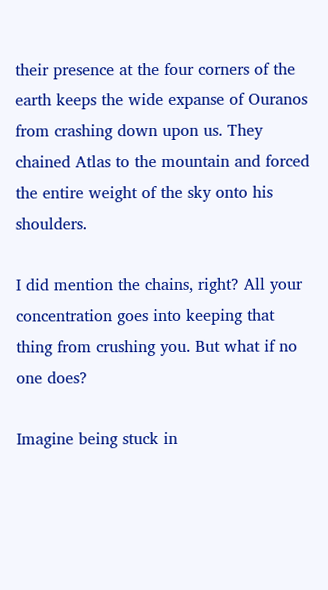their presence at the four corners of the earth keeps the wide expanse of Ouranos from crashing down upon us. They chained Atlas to the mountain and forced the entire weight of the sky onto his shoulders.

I did mention the chains, right? All your concentration goes into keeping that thing from crushing you. But what if no one does?

Imagine being stuck in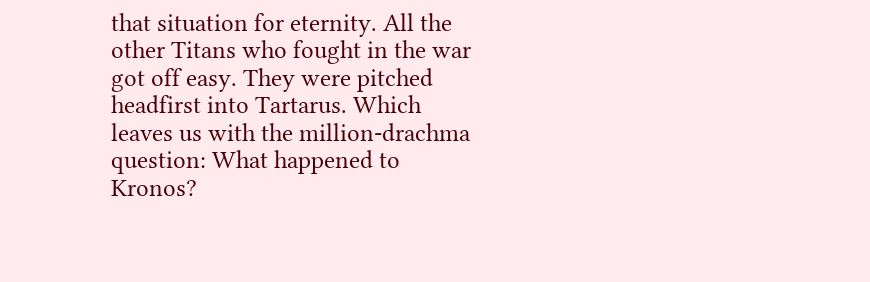that situation for eternity. All the other Titans who fought in the war got off easy. They were pitched headfirst into Tartarus. Which leaves us with the million-drachma question: What happened to Kronos?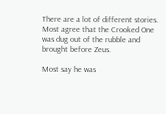There are a lot of different stories. Most agree that the Crooked One was dug out of the rubble and brought before Zeus.

Most say he was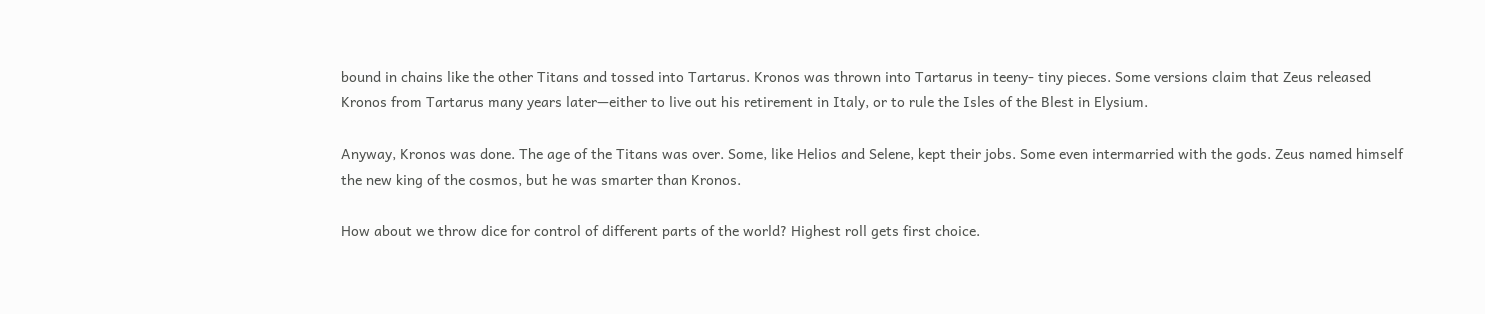bound in chains like the other Titans and tossed into Tartarus. Kronos was thrown into Tartarus in teeny- tiny pieces. Some versions claim that Zeus released Kronos from Tartarus many years later—either to live out his retirement in Italy, or to rule the Isles of the Blest in Elysium.

Anyway, Kronos was done. The age of the Titans was over. Some, like Helios and Selene, kept their jobs. Some even intermarried with the gods. Zeus named himself the new king of the cosmos, but he was smarter than Kronos.

How about we throw dice for control of different parts of the world? Highest roll gets first choice.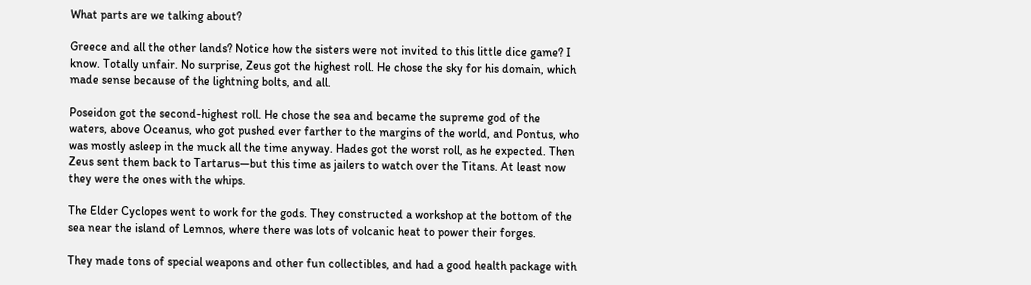What parts are we talking about?

Greece and all the other lands? Notice how the sisters were not invited to this little dice game? I know. Totally unfair. No surprise, Zeus got the highest roll. He chose the sky for his domain, which made sense because of the lightning bolts, and all.

Poseidon got the second-highest roll. He chose the sea and became the supreme god of the waters, above Oceanus, who got pushed ever farther to the margins of the world, and Pontus, who was mostly asleep in the muck all the time anyway. Hades got the worst roll, as he expected. Then Zeus sent them back to Tartarus—but this time as jailers to watch over the Titans. At least now they were the ones with the whips.

The Elder Cyclopes went to work for the gods. They constructed a workshop at the bottom of the sea near the island of Lemnos, where there was lots of volcanic heat to power their forges.

They made tons of special weapons and other fun collectibles, and had a good health package with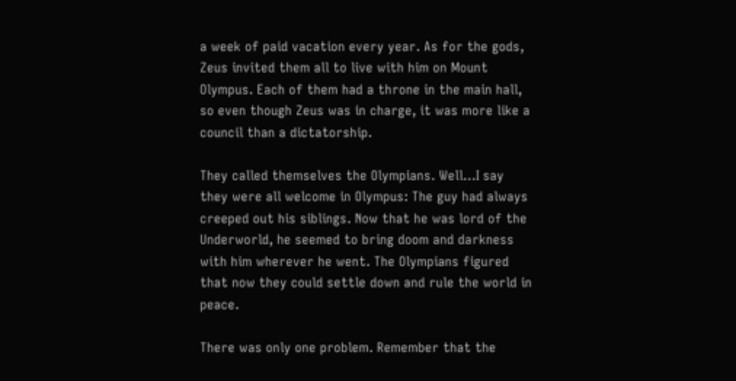a week of paid vacation every year. As for the gods, Zeus invited them all to live with him on Mount Olympus. Each of them had a throne in the main hall, so even though Zeus was in charge, it was more like a council than a dictatorship.

They called themselves the Olympians. Well…I say they were all welcome in Olympus: The guy had always creeped out his siblings. Now that he was lord of the Underworld, he seemed to bring doom and darkness with him wherever he went. The Olympians figured that now they could settle down and rule the world in peace.

There was only one problem. Remember that the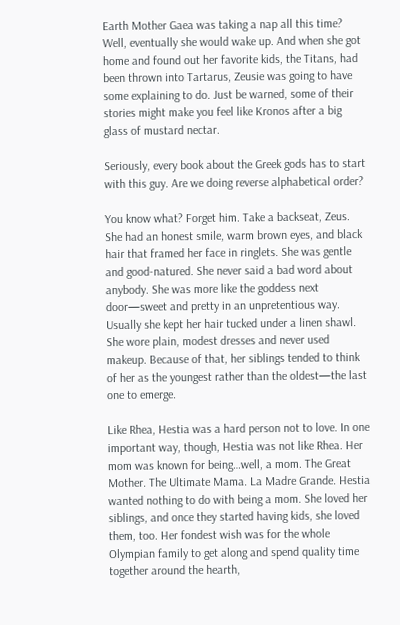Earth Mother Gaea was taking a nap all this time? Well, eventually she would wake up. And when she got home and found out her favorite kids, the Titans, had been thrown into Tartarus, Zeusie was going to have some explaining to do. Just be warned, some of their stories might make you feel like Kronos after a big glass of mustard nectar.

Seriously, every book about the Greek gods has to start with this guy. Are we doing reverse alphabetical order?

You know what? Forget him. Take a backseat, Zeus. She had an honest smile, warm brown eyes, and black hair that framed her face in ringlets. She was gentle and good-natured. She never said a bad word about anybody. She was more like the goddess next door—sweet and pretty in an unpretentious way. Usually she kept her hair tucked under a linen shawl. She wore plain, modest dresses and never used makeup. Because of that, her siblings tended to think of her as the youngest rather than the oldest—the last one to emerge.

Like Rhea, Hestia was a hard person not to love. In one important way, though, Hestia was not like Rhea. Her mom was known for being…well, a mom. The Great Mother. The Ultimate Mama. La Madre Grande. Hestia wanted nothing to do with being a mom. She loved her siblings, and once they started having kids, she loved them, too. Her fondest wish was for the whole Olympian family to get along and spend quality time together around the hearth,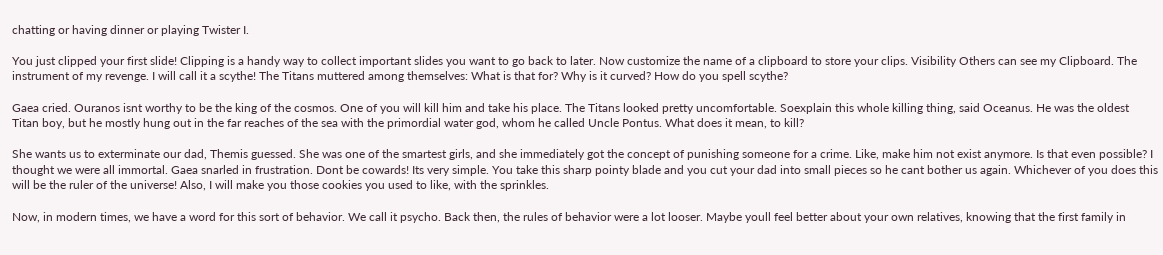chatting or having dinner or playing Twister I.

You just clipped your first slide! Clipping is a handy way to collect important slides you want to go back to later. Now customize the name of a clipboard to store your clips. Visibility Others can see my Clipboard. The instrument of my revenge. I will call it a scythe! The Titans muttered among themselves: What is that for? Why is it curved? How do you spell scythe?

Gaea cried. Ouranos isnt worthy to be the king of the cosmos. One of you will kill him and take his place. The Titans looked pretty uncomfortable. Soexplain this whole killing thing, said Oceanus. He was the oldest Titan boy, but he mostly hung out in the far reaches of the sea with the primordial water god, whom he called Uncle Pontus. What does it mean, to kill?

She wants us to exterminate our dad, Themis guessed. She was one of the smartest girls, and she immediately got the concept of punishing someone for a crime. Like, make him not exist anymore. Is that even possible? I thought we were all immortal. Gaea snarled in frustration. Dont be cowards! Its very simple. You take this sharp pointy blade and you cut your dad into small pieces so he cant bother us again. Whichever of you does this will be the ruler of the universe! Also, I will make you those cookies you used to like, with the sprinkles.

Now, in modern times, we have a word for this sort of behavior. We call it psycho. Back then, the rules of behavior were a lot looser. Maybe youll feel better about your own relatives, knowing that the first family in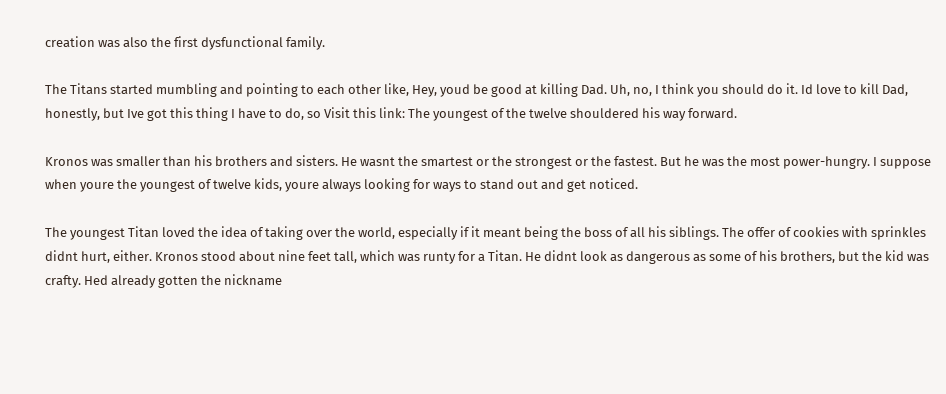creation was also the first dysfunctional family.

The Titans started mumbling and pointing to each other like, Hey, youd be good at killing Dad. Uh, no, I think you should do it. Id love to kill Dad, honestly, but Ive got this thing I have to do, so Visit this link: The youngest of the twelve shouldered his way forward.

Kronos was smaller than his brothers and sisters. He wasnt the smartest or the strongest or the fastest. But he was the most power-hungry. I suppose when youre the youngest of twelve kids, youre always looking for ways to stand out and get noticed.

The youngest Titan loved the idea of taking over the world, especially if it meant being the boss of all his siblings. The offer of cookies with sprinkles didnt hurt, either. Kronos stood about nine feet tall, which was runty for a Titan. He didnt look as dangerous as some of his brothers, but the kid was crafty. Hed already gotten the nickname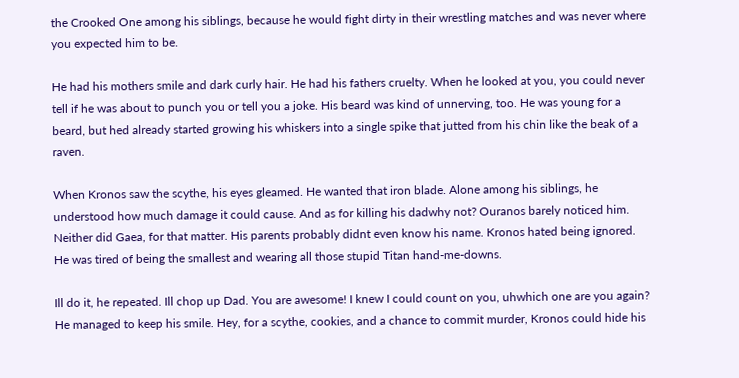the Crooked One among his siblings, because he would fight dirty in their wrestling matches and was never where you expected him to be.

He had his mothers smile and dark curly hair. He had his fathers cruelty. When he looked at you, you could never tell if he was about to punch you or tell you a joke. His beard was kind of unnerving, too. He was young for a beard, but hed already started growing his whiskers into a single spike that jutted from his chin like the beak of a raven.

When Kronos saw the scythe, his eyes gleamed. He wanted that iron blade. Alone among his siblings, he understood how much damage it could cause. And as for killing his dadwhy not? Ouranos barely noticed him. Neither did Gaea, for that matter. His parents probably didnt even know his name. Kronos hated being ignored. He was tired of being the smallest and wearing all those stupid Titan hand-me-downs.

Ill do it, he repeated. Ill chop up Dad. You are awesome! I knew I could count on you, uhwhich one are you again? He managed to keep his smile. Hey, for a scythe, cookies, and a chance to commit murder, Kronos could hide his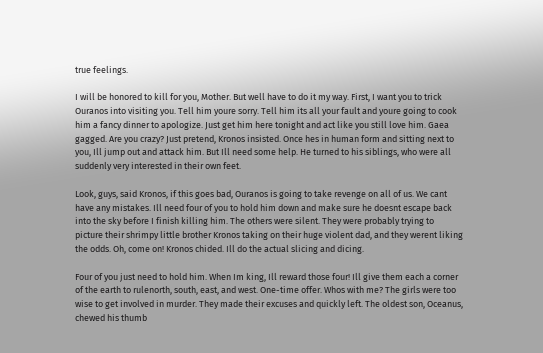true feelings.

I will be honored to kill for you, Mother. But well have to do it my way. First, I want you to trick Ouranos into visiting you. Tell him youre sorry. Tell him its all your fault and youre going to cook him a fancy dinner to apologize. Just get him here tonight and act like you still love him. Gaea gagged. Are you crazy? Just pretend, Kronos insisted. Once hes in human form and sitting next to you, Ill jump out and attack him. But Ill need some help. He turned to his siblings, who were all suddenly very interested in their own feet.

Look, guys, said Kronos, if this goes bad, Ouranos is going to take revenge on all of us. We cant have any mistakes. Ill need four of you to hold him down and make sure he doesnt escape back into the sky before I finish killing him. The others were silent. They were probably trying to picture their shrimpy little brother Kronos taking on their huge violent dad, and they werent liking the odds. Oh, come on! Kronos chided. Ill do the actual slicing and dicing.

Four of you just need to hold him. When Im king, Ill reward those four! Ill give them each a corner of the earth to rulenorth, south, east, and west. One-time offer. Whos with me? The girls were too wise to get involved in murder. They made their excuses and quickly left. The oldest son, Oceanus, chewed his thumb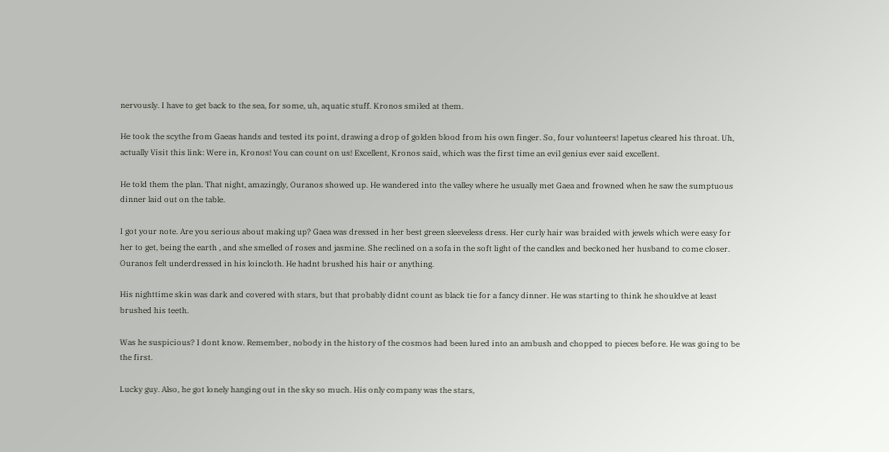nervously. I have to get back to the sea, for some, uh, aquatic stuff. Kronos smiled at them.

He took the scythe from Gaeas hands and tested its point, drawing a drop of golden blood from his own finger. So, four volunteers! Iapetus cleared his throat. Uh, actually Visit this link: Were in, Kronos! You can count on us! Excellent, Kronos said, which was the first time an evil genius ever said excellent.

He told them the plan. That night, amazingly, Ouranos showed up. He wandered into the valley where he usually met Gaea and frowned when he saw the sumptuous dinner laid out on the table.

I got your note. Are you serious about making up? Gaea was dressed in her best green sleeveless dress. Her curly hair was braided with jewels which were easy for her to get, being the earth , and she smelled of roses and jasmine. She reclined on a sofa in the soft light of the candles and beckoned her husband to come closer. Ouranos felt underdressed in his loincloth. He hadnt brushed his hair or anything.

His nighttime skin was dark and covered with stars, but that probably didnt count as black tie for a fancy dinner. He was starting to think he shouldve at least brushed his teeth.

Was he suspicious? I dont know. Remember, nobody in the history of the cosmos had been lured into an ambush and chopped to pieces before. He was going to be the first.

Lucky guy. Also, he got lonely hanging out in the sky so much. His only company was the stars,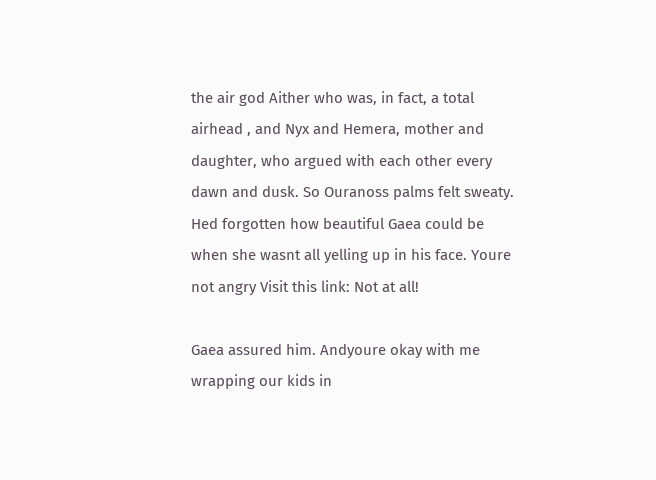the air god Aither who was, in fact, a total airhead , and Nyx and Hemera, mother and daughter, who argued with each other every dawn and dusk. So Ouranoss palms felt sweaty. Hed forgotten how beautiful Gaea could be when she wasnt all yelling up in his face. Youre not angry Visit this link: Not at all!

Gaea assured him. Andyoure okay with me wrapping our kids in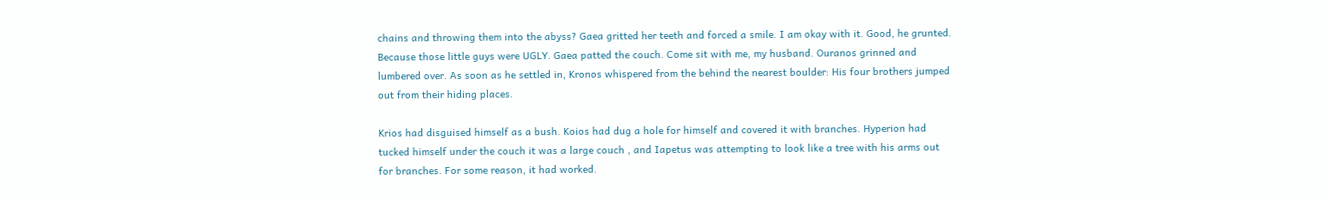chains and throwing them into the abyss? Gaea gritted her teeth and forced a smile. I am okay with it. Good, he grunted. Because those little guys were UGLY. Gaea patted the couch. Come sit with me, my husband. Ouranos grinned and lumbered over. As soon as he settled in, Kronos whispered from the behind the nearest boulder: His four brothers jumped out from their hiding places.

Krios had disguised himself as a bush. Koios had dug a hole for himself and covered it with branches. Hyperion had tucked himself under the couch it was a large couch , and Iapetus was attempting to look like a tree with his arms out for branches. For some reason, it had worked.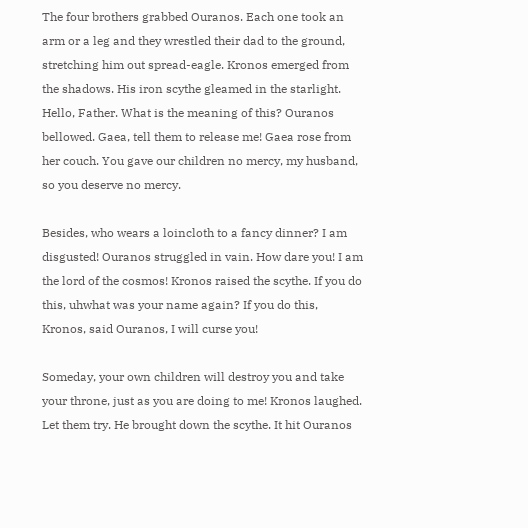The four brothers grabbed Ouranos. Each one took an arm or a leg and they wrestled their dad to the ground, stretching him out spread-eagle. Kronos emerged from the shadows. His iron scythe gleamed in the starlight. Hello, Father. What is the meaning of this? Ouranos bellowed. Gaea, tell them to release me! Gaea rose from her couch. You gave our children no mercy, my husband, so you deserve no mercy.

Besides, who wears a loincloth to a fancy dinner? I am disgusted! Ouranos struggled in vain. How dare you! I am the lord of the cosmos! Kronos raised the scythe. If you do this, uhwhat was your name again? If you do this, Kronos, said Ouranos, I will curse you!

Someday, your own children will destroy you and take your throne, just as you are doing to me! Kronos laughed. Let them try. He brought down the scythe. It hit Ouranos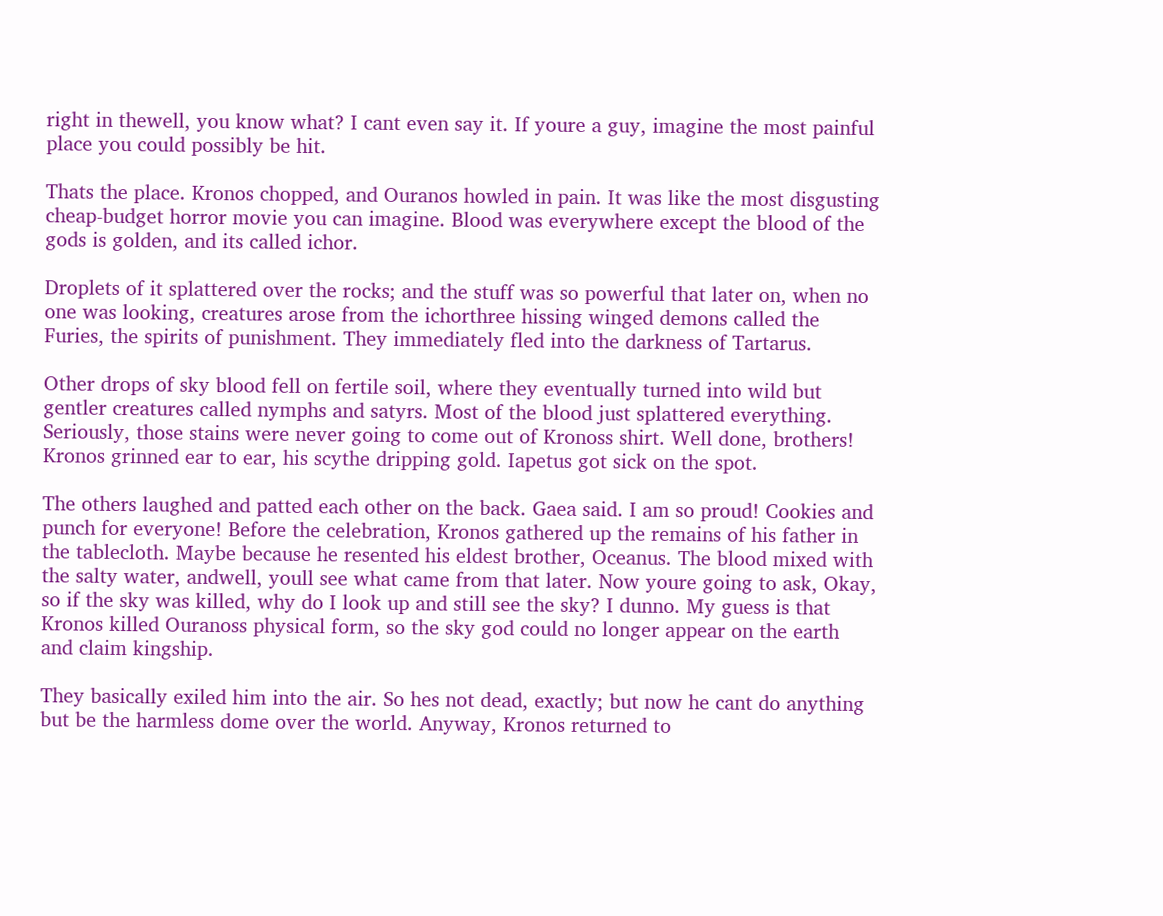right in thewell, you know what? I cant even say it. If youre a guy, imagine the most painful place you could possibly be hit.

Thats the place. Kronos chopped, and Ouranos howled in pain. It was like the most disgusting cheap-budget horror movie you can imagine. Blood was everywhere except the blood of the gods is golden, and its called ichor.

Droplets of it splattered over the rocks; and the stuff was so powerful that later on, when no one was looking, creatures arose from the ichorthree hissing winged demons called the Furies, the spirits of punishment. They immediately fled into the darkness of Tartarus.

Other drops of sky blood fell on fertile soil, where they eventually turned into wild but gentler creatures called nymphs and satyrs. Most of the blood just splattered everything. Seriously, those stains were never going to come out of Kronoss shirt. Well done, brothers! Kronos grinned ear to ear, his scythe dripping gold. Iapetus got sick on the spot.

The others laughed and patted each other on the back. Gaea said. I am so proud! Cookies and punch for everyone! Before the celebration, Kronos gathered up the remains of his father in the tablecloth. Maybe because he resented his eldest brother, Oceanus. The blood mixed with the salty water, andwell, youll see what came from that later. Now youre going to ask, Okay, so if the sky was killed, why do I look up and still see the sky? I dunno. My guess is that Kronos killed Ouranoss physical form, so the sky god could no longer appear on the earth and claim kingship.

They basically exiled him into the air. So hes not dead, exactly; but now he cant do anything but be the harmless dome over the world. Anyway, Kronos returned to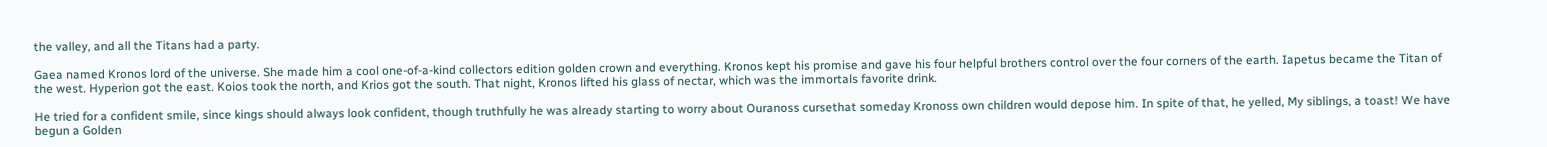the valley, and all the Titans had a party.

Gaea named Kronos lord of the universe. She made him a cool one-of-a-kind collectors edition golden crown and everything. Kronos kept his promise and gave his four helpful brothers control over the four corners of the earth. Iapetus became the Titan of the west. Hyperion got the east. Koios took the north, and Krios got the south. That night, Kronos lifted his glass of nectar, which was the immortals favorite drink.

He tried for a confident smile, since kings should always look confident, though truthfully he was already starting to worry about Ouranoss cursethat someday Kronoss own children would depose him. In spite of that, he yelled, My siblings, a toast! We have begun a Golden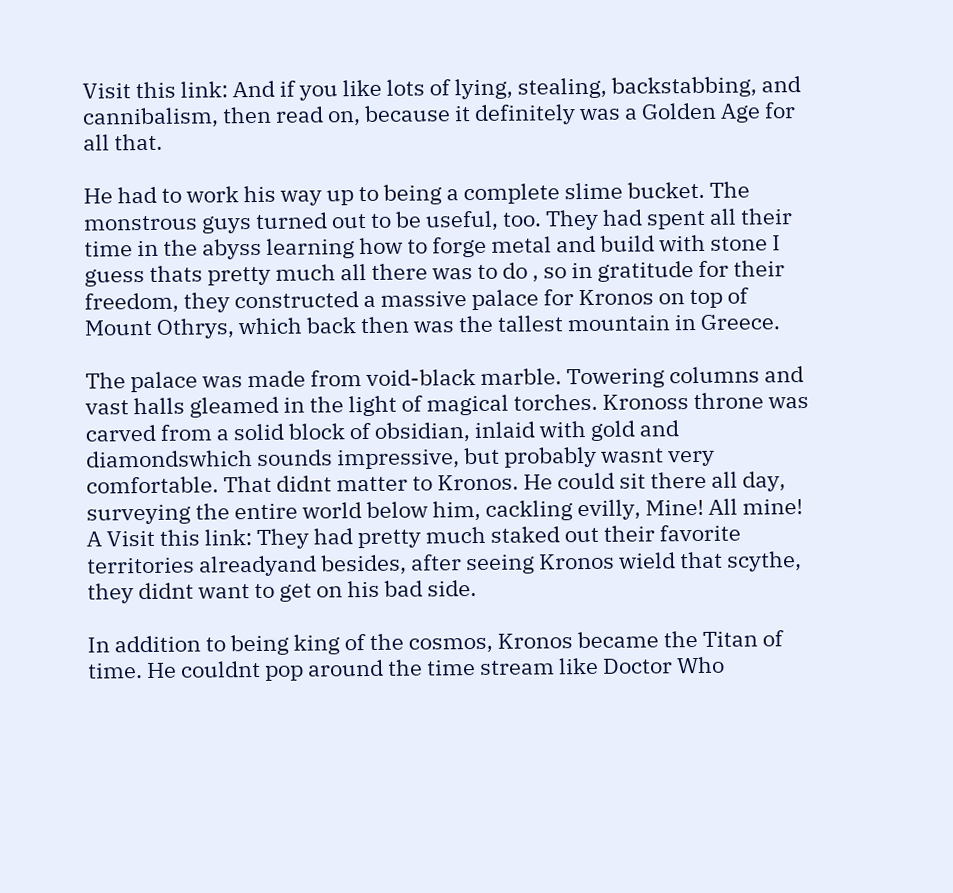Visit this link: And if you like lots of lying, stealing, backstabbing, and cannibalism, then read on, because it definitely was a Golden Age for all that.

He had to work his way up to being a complete slime bucket. The monstrous guys turned out to be useful, too. They had spent all their time in the abyss learning how to forge metal and build with stone I guess thats pretty much all there was to do , so in gratitude for their freedom, they constructed a massive palace for Kronos on top of Mount Othrys, which back then was the tallest mountain in Greece.

The palace was made from void-black marble. Towering columns and vast halls gleamed in the light of magical torches. Kronoss throne was carved from a solid block of obsidian, inlaid with gold and diamondswhich sounds impressive, but probably wasnt very comfortable. That didnt matter to Kronos. He could sit there all day, surveying the entire world below him, cackling evilly, Mine! All mine! A Visit this link: They had pretty much staked out their favorite territories alreadyand besides, after seeing Kronos wield that scythe, they didnt want to get on his bad side.

In addition to being king of the cosmos, Kronos became the Titan of time. He couldnt pop around the time stream like Doctor Who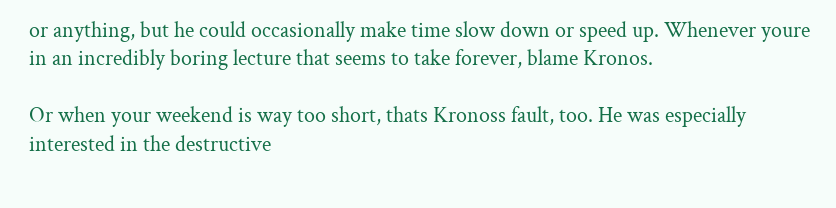or anything, but he could occasionally make time slow down or speed up. Whenever youre in an incredibly boring lecture that seems to take forever, blame Kronos.

Or when your weekend is way too short, thats Kronoss fault, too. He was especially interested in the destructive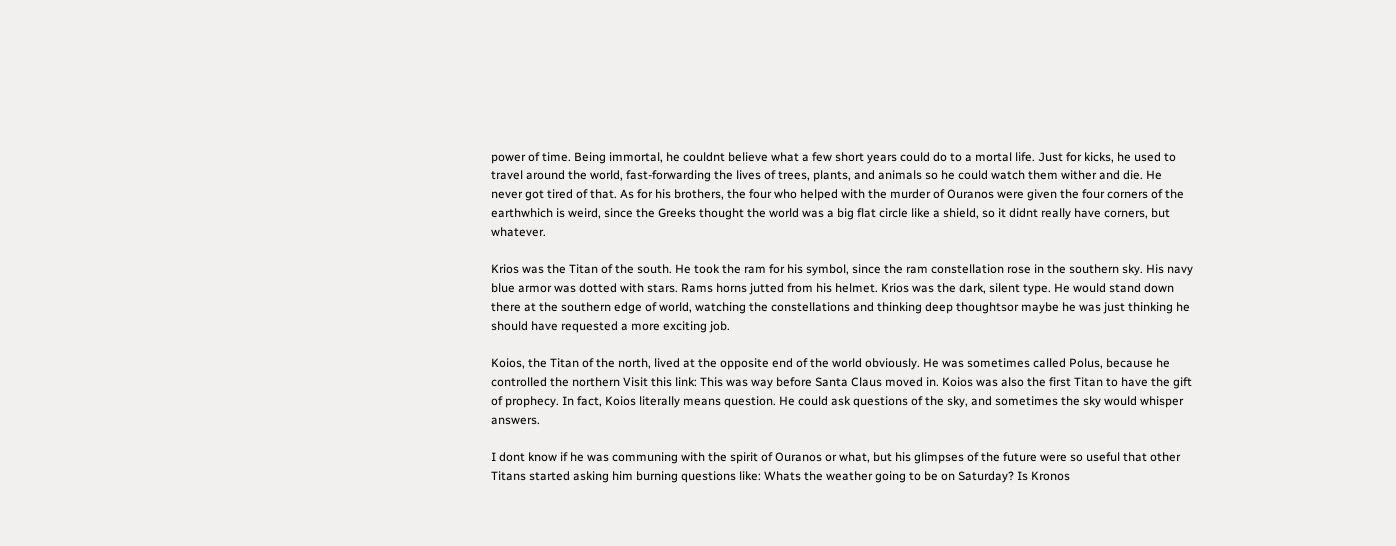power of time. Being immortal, he couldnt believe what a few short years could do to a mortal life. Just for kicks, he used to travel around the world, fast-forwarding the lives of trees, plants, and animals so he could watch them wither and die. He never got tired of that. As for his brothers, the four who helped with the murder of Ouranos were given the four corners of the earthwhich is weird, since the Greeks thought the world was a big flat circle like a shield, so it didnt really have corners, but whatever.

Krios was the Titan of the south. He took the ram for his symbol, since the ram constellation rose in the southern sky. His navy blue armor was dotted with stars. Rams horns jutted from his helmet. Krios was the dark, silent type. He would stand down there at the southern edge of world, watching the constellations and thinking deep thoughtsor maybe he was just thinking he should have requested a more exciting job.

Koios, the Titan of the north, lived at the opposite end of the world obviously. He was sometimes called Polus, because he controlled the northern Visit this link: This was way before Santa Claus moved in. Koios was also the first Titan to have the gift of prophecy. In fact, Koios literally means question. He could ask questions of the sky, and sometimes the sky would whisper answers.

I dont know if he was communing with the spirit of Ouranos or what, but his glimpses of the future were so useful that other Titans started asking him burning questions like: Whats the weather going to be on Saturday? Is Kronos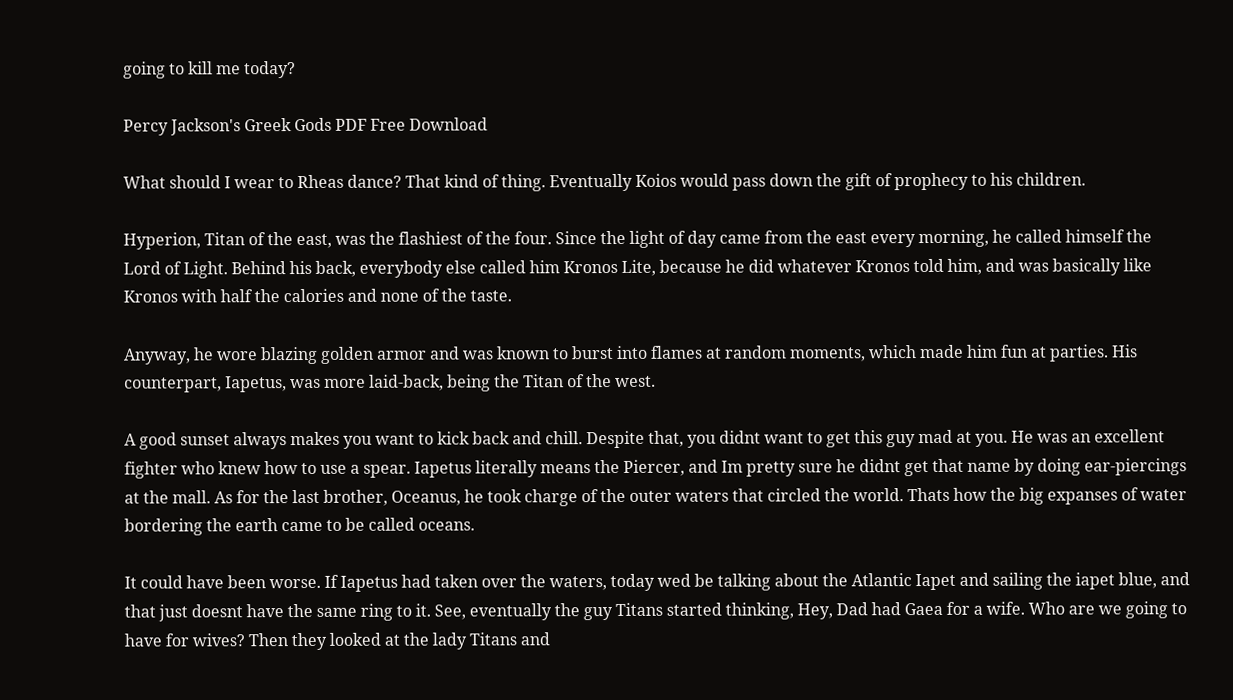going to kill me today?

Percy Jackson's Greek Gods PDF Free Download

What should I wear to Rheas dance? That kind of thing. Eventually Koios would pass down the gift of prophecy to his children.

Hyperion, Titan of the east, was the flashiest of the four. Since the light of day came from the east every morning, he called himself the Lord of Light. Behind his back, everybody else called him Kronos Lite, because he did whatever Kronos told him, and was basically like Kronos with half the calories and none of the taste.

Anyway, he wore blazing golden armor and was known to burst into flames at random moments, which made him fun at parties. His counterpart, Iapetus, was more laid-back, being the Titan of the west.

A good sunset always makes you want to kick back and chill. Despite that, you didnt want to get this guy mad at you. He was an excellent fighter who knew how to use a spear. Iapetus literally means the Piercer, and Im pretty sure he didnt get that name by doing ear-piercings at the mall. As for the last brother, Oceanus, he took charge of the outer waters that circled the world. Thats how the big expanses of water bordering the earth came to be called oceans.

It could have been worse. If Iapetus had taken over the waters, today wed be talking about the Atlantic Iapet and sailing the iapet blue, and that just doesnt have the same ring to it. See, eventually the guy Titans started thinking, Hey, Dad had Gaea for a wife. Who are we going to have for wives? Then they looked at the lady Titans and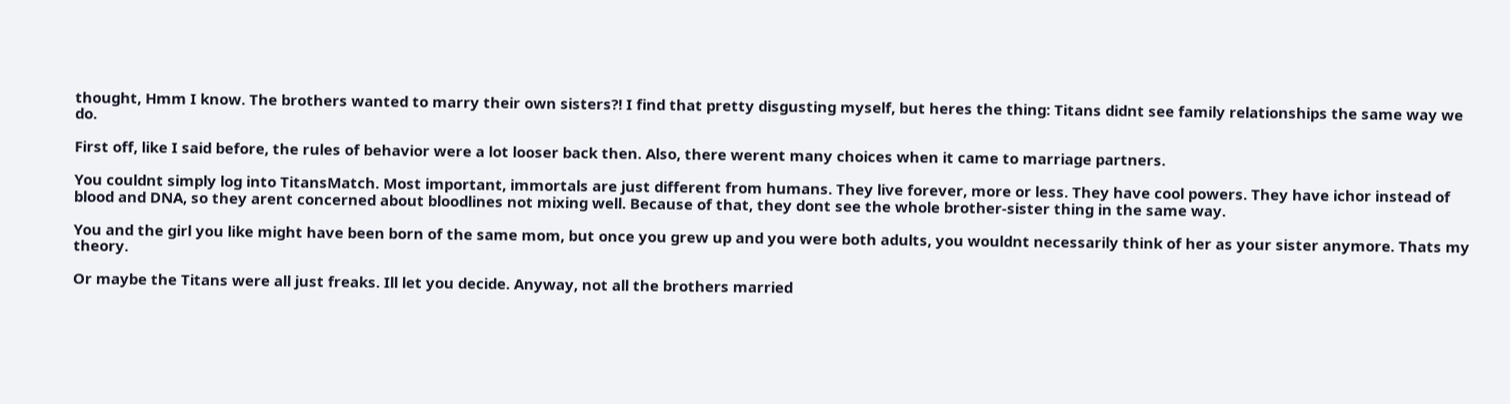thought, Hmm I know. The brothers wanted to marry their own sisters?! I find that pretty disgusting myself, but heres the thing: Titans didnt see family relationships the same way we do.

First off, like I said before, the rules of behavior were a lot looser back then. Also, there werent many choices when it came to marriage partners.

You couldnt simply log into TitansMatch. Most important, immortals are just different from humans. They live forever, more or less. They have cool powers. They have ichor instead of blood and DNA, so they arent concerned about bloodlines not mixing well. Because of that, they dont see the whole brother-sister thing in the same way.

You and the girl you like might have been born of the same mom, but once you grew up and you were both adults, you wouldnt necessarily think of her as your sister anymore. Thats my theory.

Or maybe the Titans were all just freaks. Ill let you decide. Anyway, not all the brothers married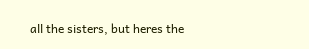all the sisters, but heres the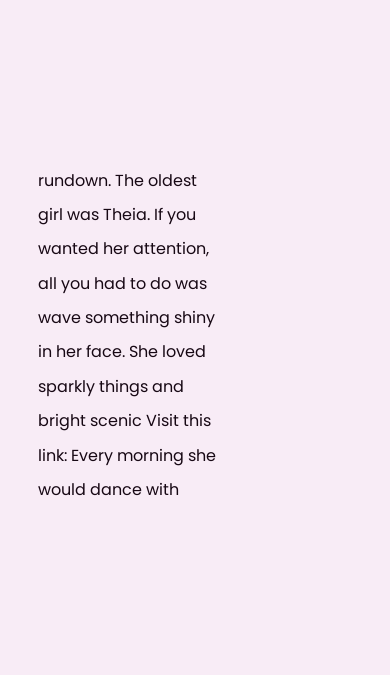rundown. The oldest girl was Theia. If you wanted her attention, all you had to do was wave something shiny in her face. She loved sparkly things and bright scenic Visit this link: Every morning she would dance with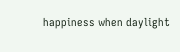happiness when daylight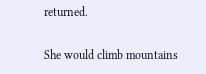returned.

She would climb mountains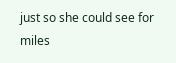just so she could see for miles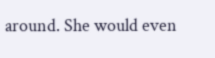around. She would even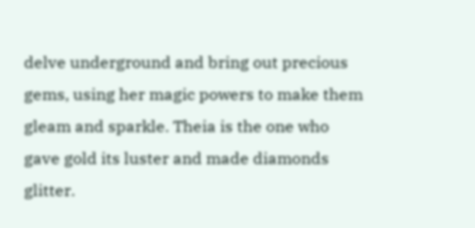delve underground and bring out precious gems, using her magic powers to make them gleam and sparkle. Theia is the one who gave gold its luster and made diamonds glitter.